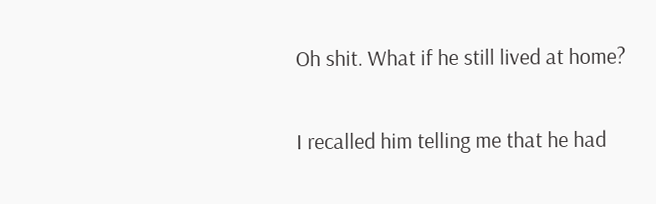Oh shit. What if he still lived at home?

I recalled him telling me that he had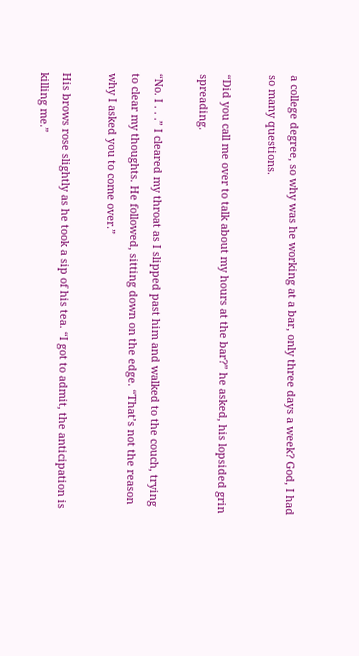a college degree, so why was he working at a bar, only three days a week? God, I had so many questions.

“Did you call me over to talk about my hours at the bar?” he asked, his lopsided grin spreading.

“No. I . . .” I cleared my throat as I slipped past him and walked to the couch, trying to clear my thoughts. He followed, sitting down on the edge. “That’s not the reason why I asked you to come over.”

His brows rose slightly as he took a sip of his tea. “I got to admit, the anticipation is killing me.”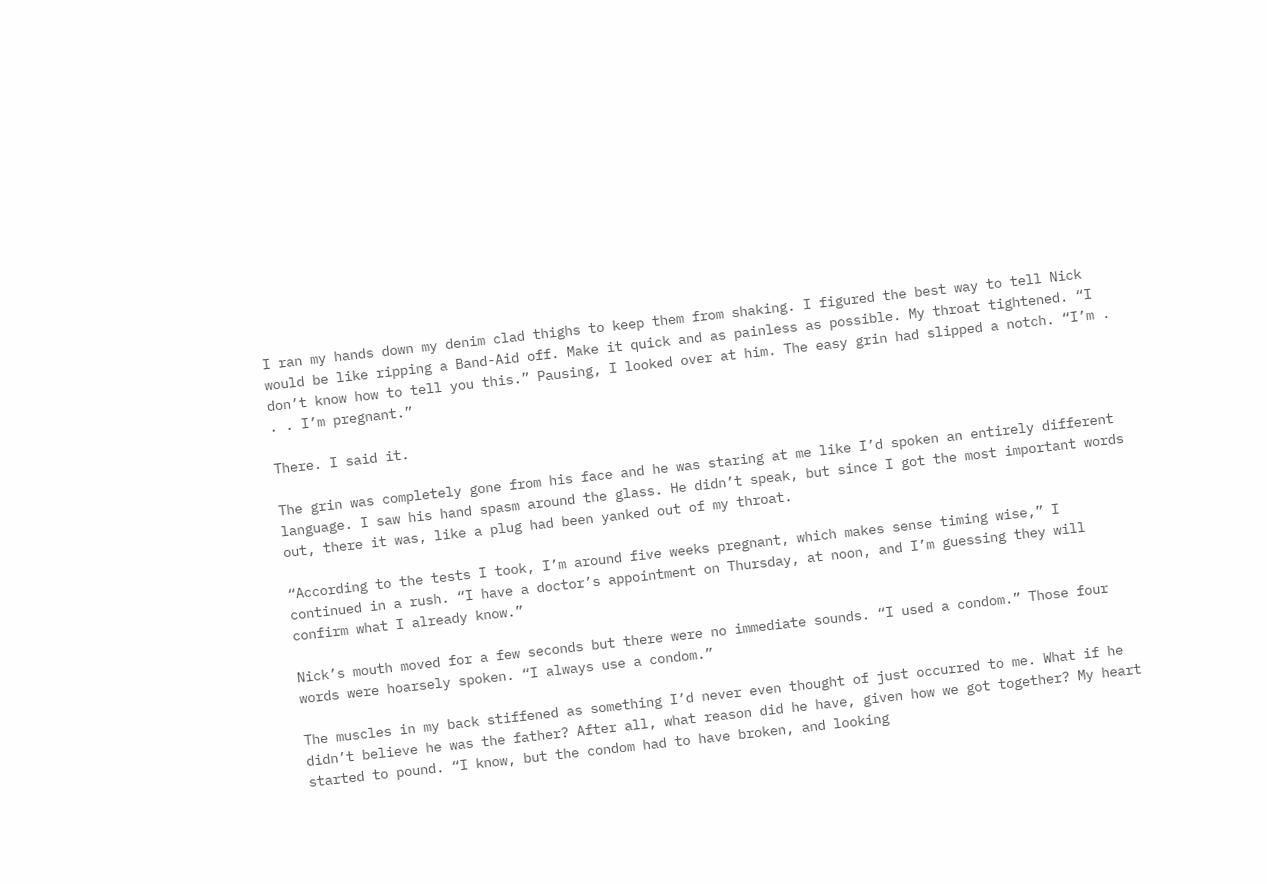I ran my hands down my denim clad thighs to keep them from shaking. I figured the best way to tell Nick would be like ripping a Band-Aid off. Make it quick and as painless as possible. My throat tightened. “I don’t know how to tell you this.” Pausing, I looked over at him. The easy grin had slipped a notch. “I’m . . . I’m pregnant.”

There. I said it.

The grin was completely gone from his face and he was staring at me like I’d spoken an entirely different language. I saw his hand spasm around the glass. He didn’t speak, but since I got the most important words out, there it was, like a plug had been yanked out of my throat.

“According to the tests I took, I’m around five weeks pregnant, which makes sense timing wise,” I continued in a rush. “I have a doctor’s appointment on Thursday, at noon, and I’m guessing they will confirm what I already know.”

Nick’s mouth moved for a few seconds but there were no immediate sounds. “I used a condom.” Those four words were hoarsely spoken. “I always use a condom.”

The muscles in my back stiffened as something I’d never even thought of just occurred to me. What if he didn’t believe he was the father? After all, what reason did he have, given how we got together? My heart started to pound. “I know, but the condom had to have broken, and looking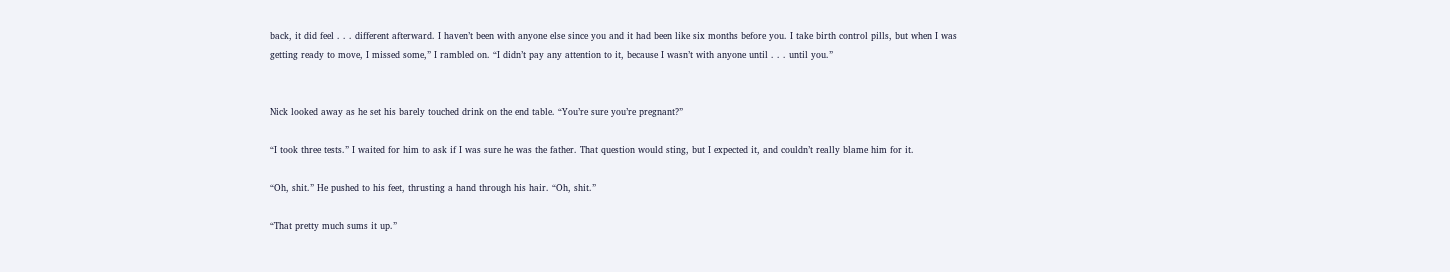back, it did feel . . . different afterward. I haven’t been with anyone else since you and it had been like six months before you. I take birth control pills, but when I was getting ready to move, I missed some,” I rambled on. “I didn’t pay any attention to it, because I wasn’t with anyone until . . . until you.”


Nick looked away as he set his barely touched drink on the end table. “You’re sure you’re pregnant?”

“I took three tests.” I waited for him to ask if I was sure he was the father. That question would sting, but I expected it, and couldn’t really blame him for it.

“Oh, shit.” He pushed to his feet, thrusting a hand through his hair. “Oh, shit.”

“That pretty much sums it up.”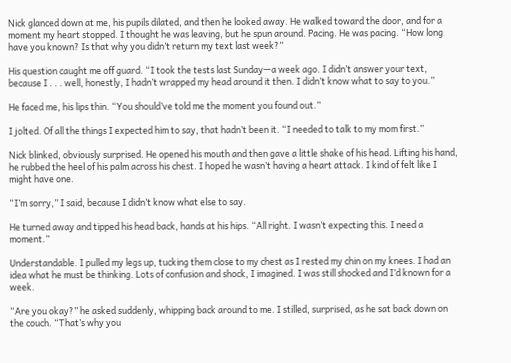Nick glanced down at me, his pupils dilated, and then he looked away. He walked toward the door, and for a moment my heart stopped. I thought he was leaving, but he spun around. Pacing. He was pacing. “How long have you known? Is that why you didn’t return my text last week?”

His question caught me off guard. “I took the tests last Sunday—a week ago. I didn’t answer your text, because I . . . well, honestly, I hadn’t wrapped my head around it then. I didn’t know what to say to you.”

He faced me, his lips thin. “You should’ve told me the moment you found out.”

I jolted. Of all the things I expected him to say, that hadn’t been it. “I needed to talk to my mom first.”

Nick blinked, obviously surprised. He opened his mouth and then gave a little shake of his head. Lifting his hand, he rubbed the heel of his palm across his chest. I hoped he wasn’t having a heart attack. I kind of felt like I might have one.

“I’m sorry,” I said, because I didn’t know what else to say.

He turned away and tipped his head back, hands at his hips. “All right. I wasn’t expecting this. I need a moment.”

Understandable. I pulled my legs up, tucking them close to my chest as I rested my chin on my knees. I had an idea what he must be thinking. Lots of confusion and shock, I imagined. I was still shocked and I’d known for a week.

“Are you okay?” he asked suddenly, whipping back around to me. I stilled, surprised, as he sat back down on the couch. “That’s why you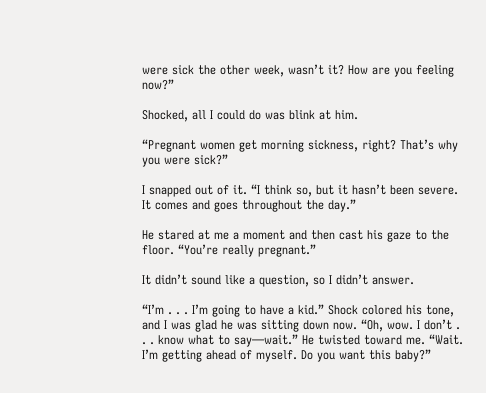were sick the other week, wasn’t it? How are you feeling now?”

Shocked, all I could do was blink at him.

“Pregnant women get morning sickness, right? That’s why you were sick?”

I snapped out of it. “I think so, but it hasn’t been severe. It comes and goes throughout the day.”

He stared at me a moment and then cast his gaze to the floor. “You’re really pregnant.”

It didn’t sound like a question, so I didn’t answer.

“I’m . . . I’m going to have a kid.” Shock colored his tone, and I was glad he was sitting down now. “Oh, wow. I don’t . . . know what to say—wait.” He twisted toward me. “Wait. I’m getting ahead of myself. Do you want this baby?”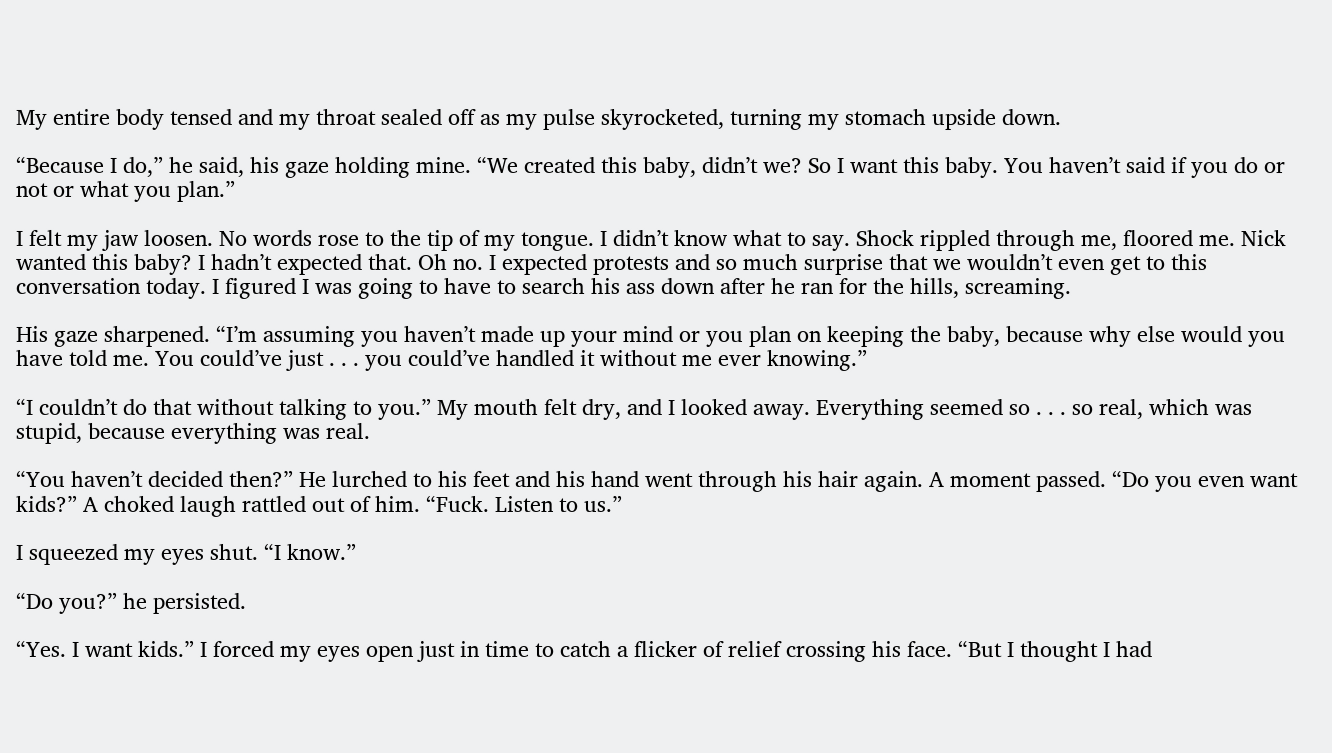My entire body tensed and my throat sealed off as my pulse skyrocketed, turning my stomach upside down.

“Because I do,” he said, his gaze holding mine. “We created this baby, didn’t we? So I want this baby. You haven’t said if you do or not or what you plan.”

I felt my jaw loosen. No words rose to the tip of my tongue. I didn’t know what to say. Shock rippled through me, floored me. Nick wanted this baby? I hadn’t expected that. Oh no. I expected protests and so much surprise that we wouldn’t even get to this conversation today. I figured I was going to have to search his ass down after he ran for the hills, screaming.

His gaze sharpened. “I’m assuming you haven’t made up your mind or you plan on keeping the baby, because why else would you have told me. You could’ve just . . . you could’ve handled it without me ever knowing.”

“I couldn’t do that without talking to you.” My mouth felt dry, and I looked away. Everything seemed so . . . so real, which was stupid, because everything was real.

“You haven’t decided then?” He lurched to his feet and his hand went through his hair again. A moment passed. “Do you even want kids?” A choked laugh rattled out of him. “Fuck. Listen to us.”

I squeezed my eyes shut. “I know.”

“Do you?” he persisted.

“Yes. I want kids.” I forced my eyes open just in time to catch a flicker of relief crossing his face. “But I thought I had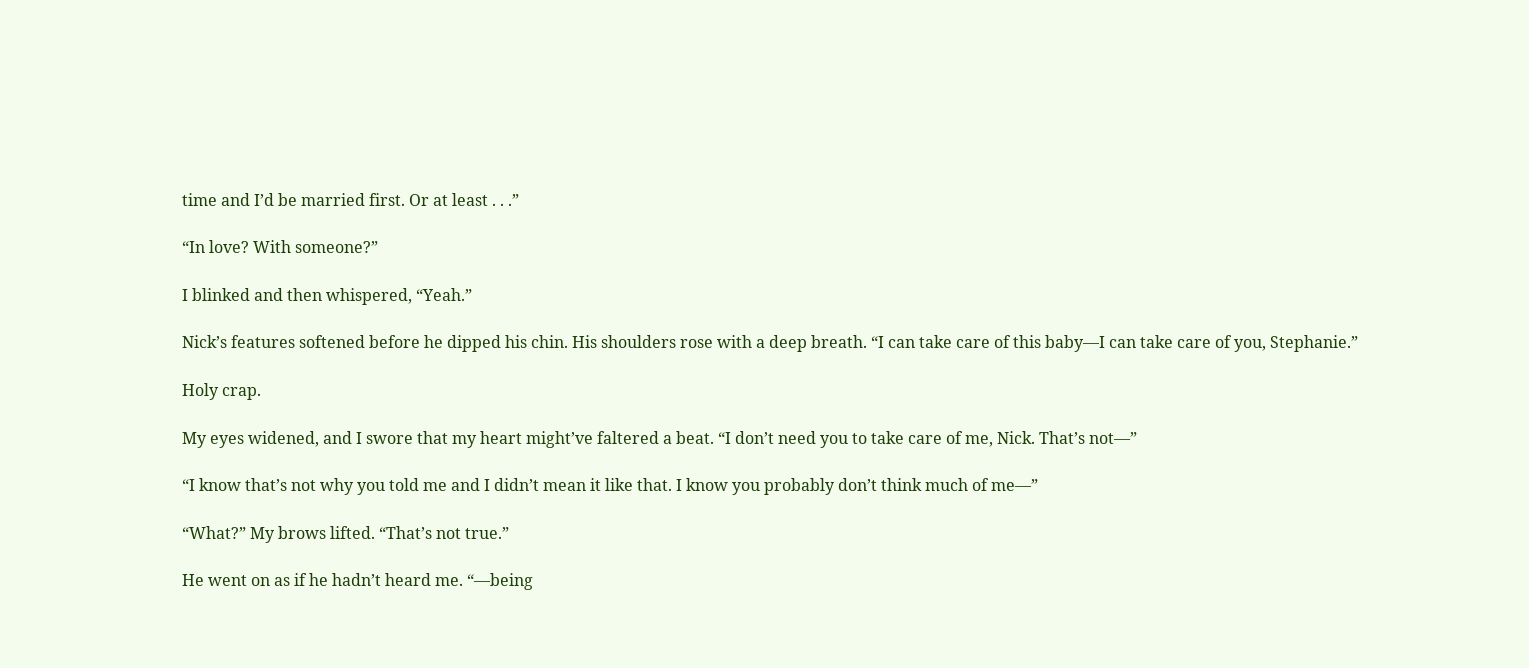time and I’d be married first. Or at least . . .”

“In love? With someone?”

I blinked and then whispered, “Yeah.”

Nick’s features softened before he dipped his chin. His shoulders rose with a deep breath. “I can take care of this baby—I can take care of you, Stephanie.”

Holy crap.

My eyes widened, and I swore that my heart might’ve faltered a beat. “I don’t need you to take care of me, Nick. That’s not—”

“I know that’s not why you told me and I didn’t mean it like that. I know you probably don’t think much of me—”

“What?” My brows lifted. “That’s not true.”

He went on as if he hadn’t heard me. “—being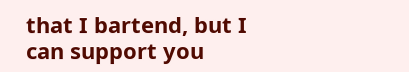that I bartend, but I can support you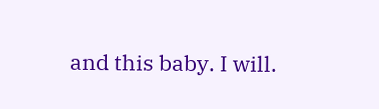and this baby. I will.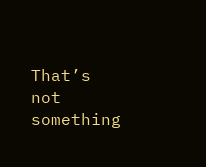That’s not something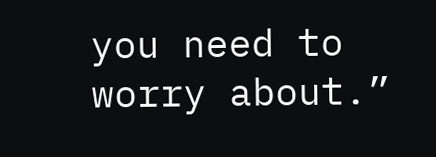you need to worry about.”